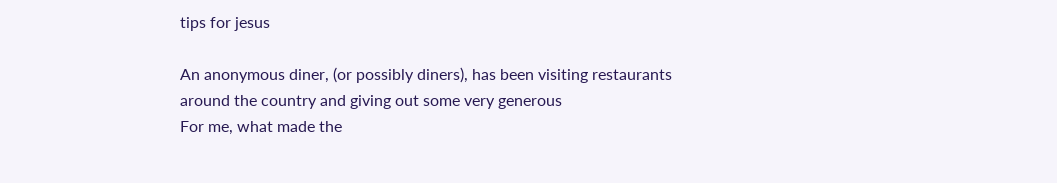tips for jesus

An anonymous diner, (or possibly diners), has been visiting restaurants around the country and giving out some very generous
For me, what made the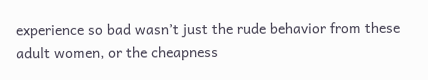experience so bad wasn’t just the rude behavior from these adult women, or the cheapness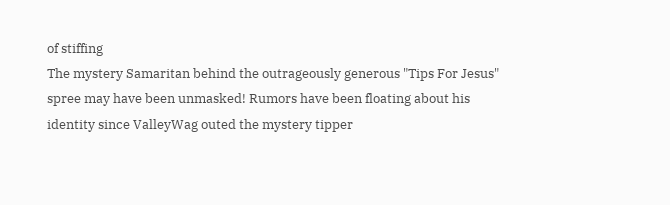of stiffing
The mystery Samaritan behind the outrageously generous "Tips For Jesus" spree may have been unmasked! Rumors have been floating about his identity since ValleyWag outed the mystery tipper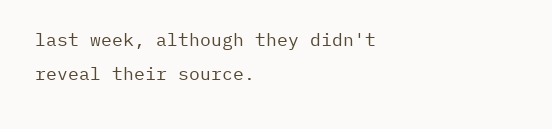last week, although they didn't reveal their source.